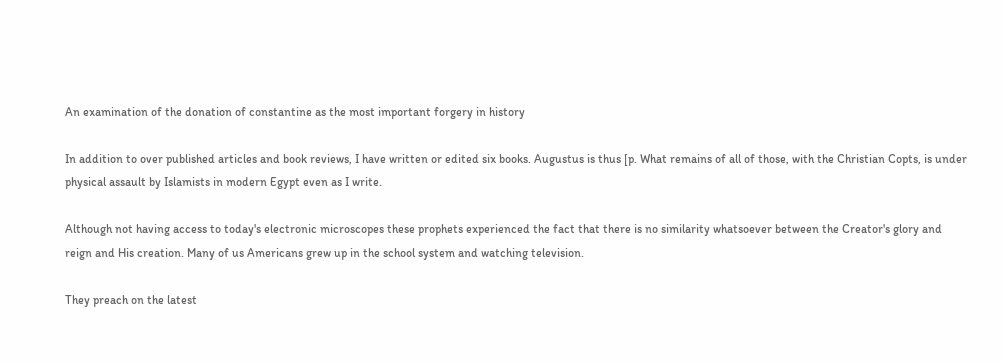An examination of the donation of constantine as the most important forgery in history

In addition to over published articles and book reviews, I have written or edited six books. Augustus is thus [p. What remains of all of those, with the Christian Copts, is under physical assault by Islamists in modern Egypt even as I write.

Although not having access to today's electronic microscopes these prophets experienced the fact that there is no similarity whatsoever between the Creator's glory and reign and His creation. Many of us Americans grew up in the school system and watching television.

They preach on the latest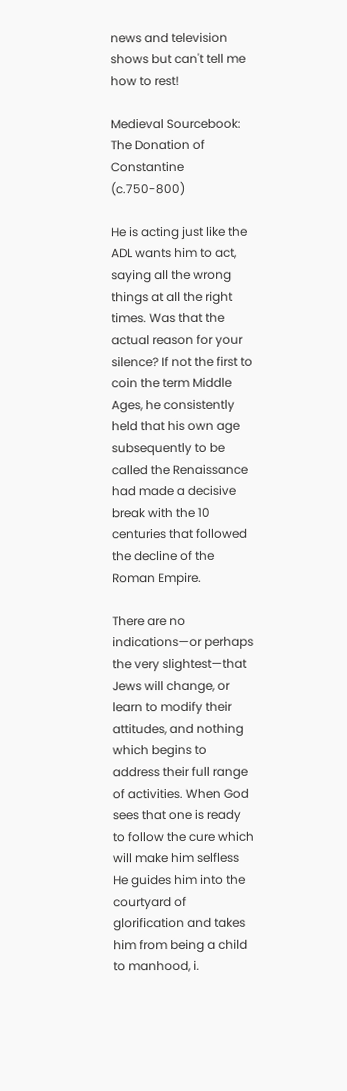news and television shows but can't tell me how to rest!

Medieval Sourcebook: The Donation of Constantine (c.750-800)

He is acting just like the ADL wants him to act, saying all the wrong things at all the right times. Was that the actual reason for your silence? If not the first to coin the term Middle Ages, he consistently held that his own age subsequently to be called the Renaissance had made a decisive break with the 10 centuries that followed the decline of the Roman Empire.

There are no indications—or perhaps the very slightest—that Jews will change, or learn to modify their attitudes, and nothing which begins to address their full range of activities. When God sees that one is ready to follow the cure which will make him selfless He guides him into the courtyard of glorification and takes him from being a child to manhood, i.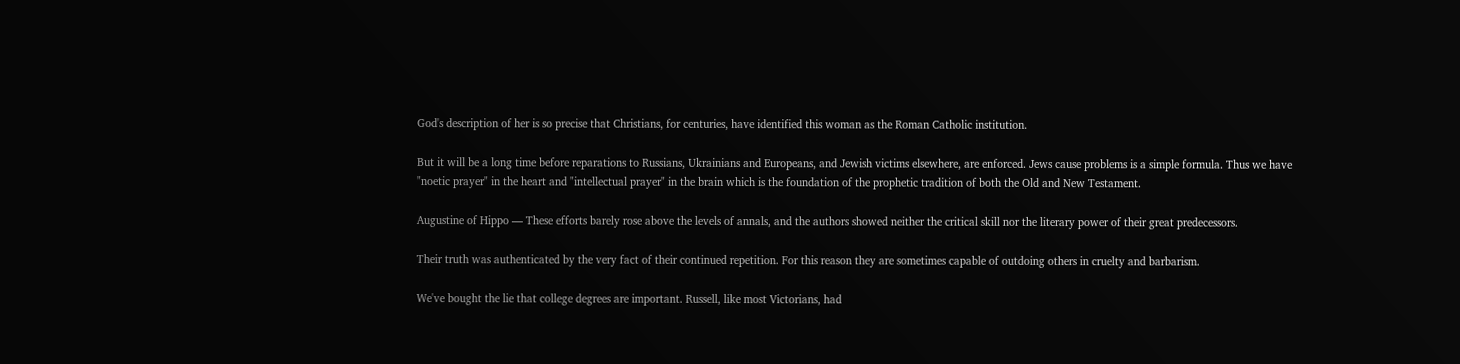God's description of her is so precise that Christians, for centuries, have identified this woman as the Roman Catholic institution.

But it will be a long time before reparations to Russians, Ukrainians and Europeans, and Jewish victims elsewhere, are enforced. Jews cause problems is a simple formula. Thus we have "noetic prayer" in the heart and "intellectual prayer" in the brain which is the foundation of the prophetic tradition of both the Old and New Testament.

Augustine of Hippo — These efforts barely rose above the levels of annals, and the authors showed neither the critical skill nor the literary power of their great predecessors.

Their truth was authenticated by the very fact of their continued repetition. For this reason they are sometimes capable of outdoing others in cruelty and barbarism.

We've bought the lie that college degrees are important. Russell, like most Victorians, had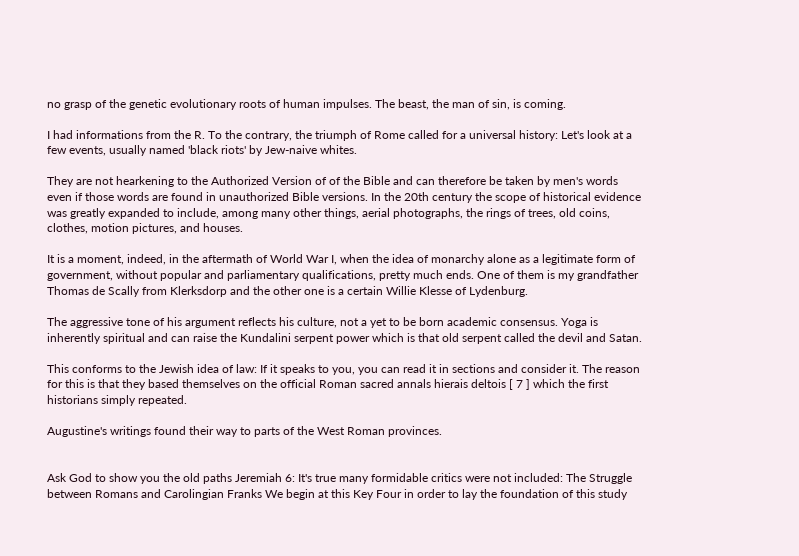no grasp of the genetic evolutionary roots of human impulses. The beast, the man of sin, is coming.

I had informations from the R. To the contrary, the triumph of Rome called for a universal history: Let's look at a few events, usually named 'black riots' by Jew-naive whites.

They are not hearkening to the Authorized Version of of the Bible and can therefore be taken by men's words even if those words are found in unauthorized Bible versions. In the 20th century the scope of historical evidence was greatly expanded to include, among many other things, aerial photographs, the rings of trees, old coins, clothes, motion pictures, and houses.

It is a moment, indeed, in the aftermath of World War I, when the idea of monarchy alone as a legitimate form of government, without popular and parliamentary qualifications, pretty much ends. One of them is my grandfather Thomas de Scally from Klerksdorp and the other one is a certain Willie Klesse of Lydenburg.

The aggressive tone of his argument reflects his culture, not a yet to be born academic consensus. Yoga is inherently spiritual and can raise the Kundalini serpent power which is that old serpent called the devil and Satan.

This conforms to the Jewish idea of law: If it speaks to you, you can read it in sections and consider it. The reason for this is that they based themselves on the official Roman sacred annals hierais deltois [ 7 ] which the first historians simply repeated.

Augustine's writings found their way to parts of the West Roman provinces.


Ask God to show you the old paths Jeremiah 6: It's true many formidable critics were not included: The Struggle between Romans and Carolingian Franks We begin at this Key Four in order to lay the foundation of this study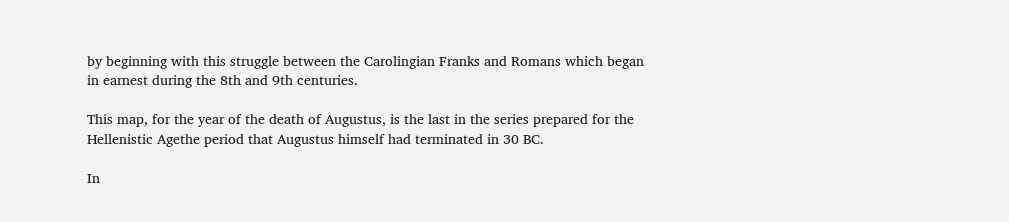by beginning with this struggle between the Carolingian Franks and Romans which began in earnest during the 8th and 9th centuries.

This map, for the year of the death of Augustus, is the last in the series prepared for the Hellenistic Agethe period that Augustus himself had terminated in 30 BC.

In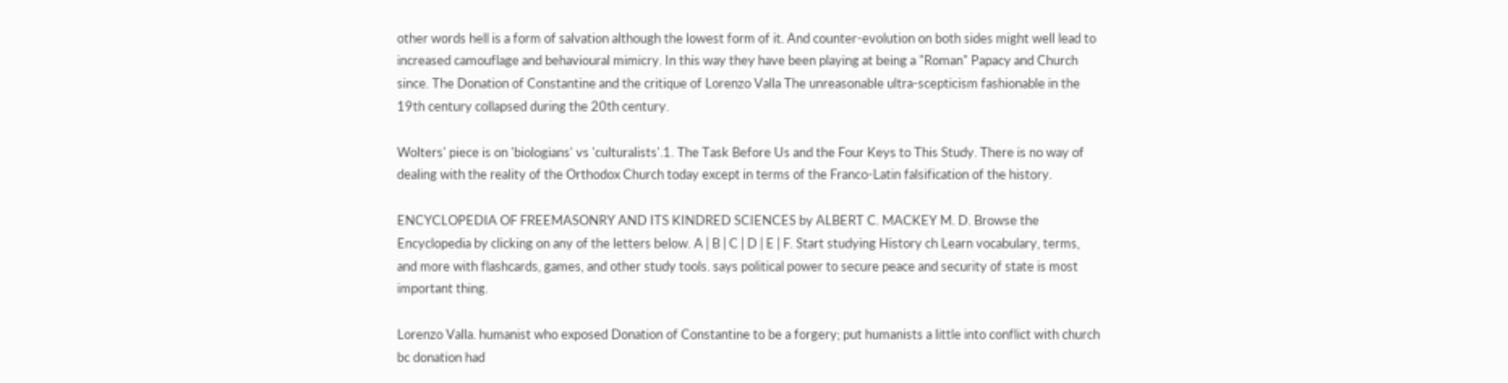other words hell is a form of salvation although the lowest form of it. And counter-evolution on both sides might well lead to increased camouflage and behavioural mimicry. In this way they have been playing at being a "Roman" Papacy and Church since. The Donation of Constantine and the critique of Lorenzo Valla The unreasonable ultra-scepticism fashionable in the 19th century collapsed during the 20th century.

Wolters' piece is on 'biologians' vs 'culturalists'.1. The Task Before Us and the Four Keys to This Study. There is no way of dealing with the reality of the Orthodox Church today except in terms of the Franco-Latin falsification of the history.

ENCYCLOPEDIA OF FREEMASONRY AND ITS KINDRED SCIENCES by ALBERT C. MACKEY M. D. Browse the Encyclopedia by clicking on any of the letters below. A | B | C | D | E | F. Start studying History ch Learn vocabulary, terms, and more with flashcards, games, and other study tools. says political power to secure peace and security of state is most important thing.

Lorenzo Valla. humanist who exposed Donation of Constantine to be a forgery; put humanists a little into conflict with church bc donation had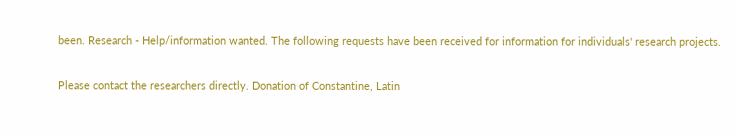been. Research - Help/information wanted. The following requests have been received for information for individuals' research projects.

Please contact the researchers directly. Donation of Constantine, Latin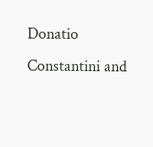Donatio Constantini and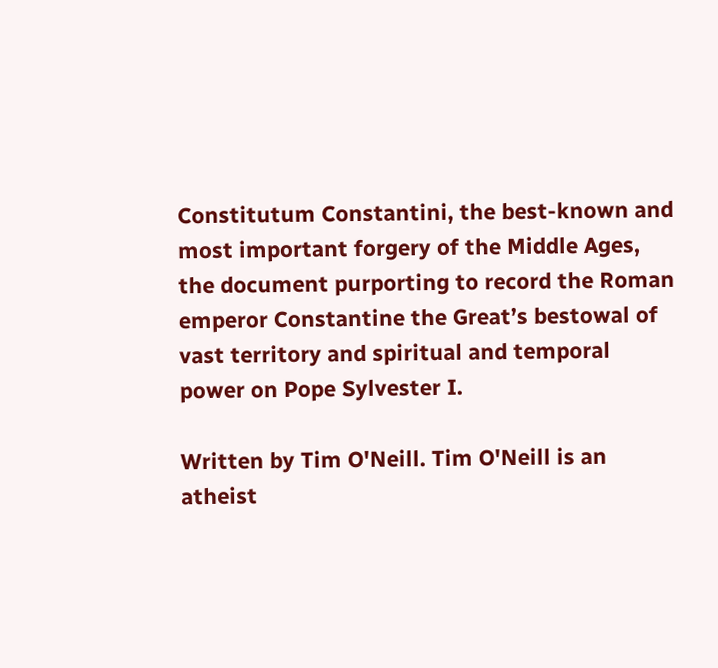Constitutum Constantini, the best-known and most important forgery of the Middle Ages, the document purporting to record the Roman emperor Constantine the Great’s bestowal of vast territory and spiritual and temporal power on Pope Sylvester I.

Written by Tim O'Neill. Tim O'Neill is an atheist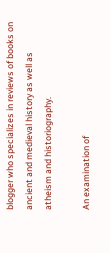blogger who specializes in reviews of books on ancient and medieval history as well as atheism and historiography.

An examination of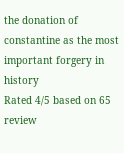the donation of constantine as the most important forgery in history
Rated 4/5 based on 65 review